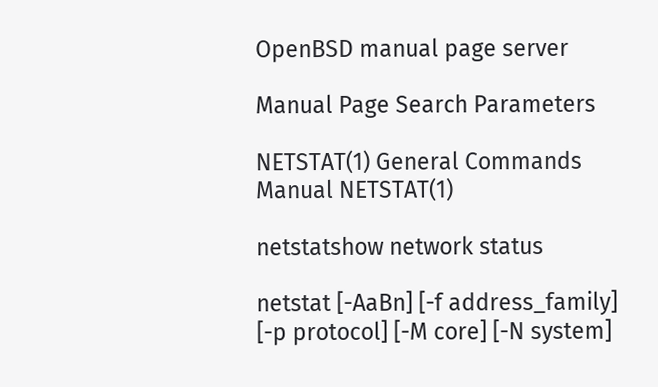OpenBSD manual page server

Manual Page Search Parameters

NETSTAT(1) General Commands Manual NETSTAT(1)

netstatshow network status

netstat [-AaBn] [-f address_family] [-p protocol] [-M core] [-N system]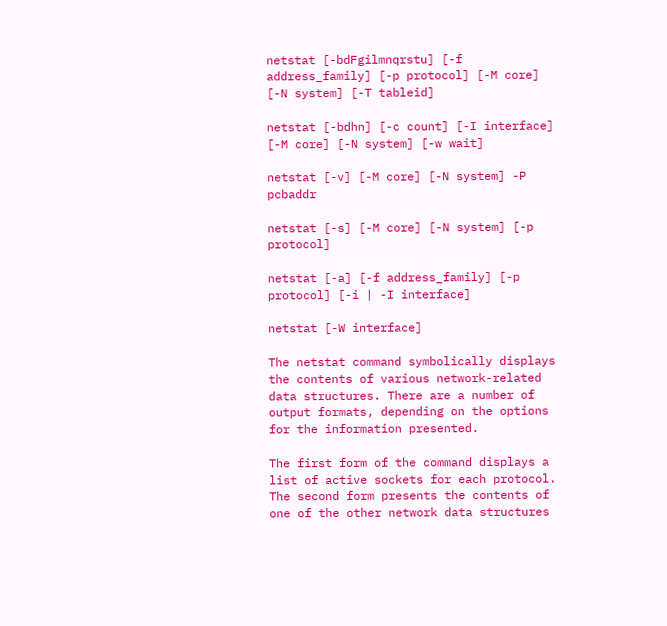netstat [-bdFgilmnqrstu] [-f address_family] [-p protocol] [-M core] [-N system] [-T tableid]

netstat [-bdhn] [-c count] [-I interface] [-M core] [-N system] [-w wait]

netstat [-v] [-M core] [-N system] -P pcbaddr

netstat [-s] [-M core] [-N system] [-p protocol]

netstat [-a] [-f address_family] [-p protocol] [-i | -I interface]

netstat [-W interface]

The netstat command symbolically displays the contents of various network-related data structures. There are a number of output formats, depending on the options for the information presented.

The first form of the command displays a list of active sockets for each protocol. The second form presents the contents of one of the other network data structures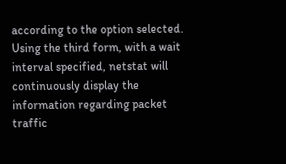according to the option selected. Using the third form, with a wait interval specified, netstat will continuously display the information regarding packet traffic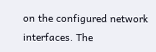on the configured network interfaces. The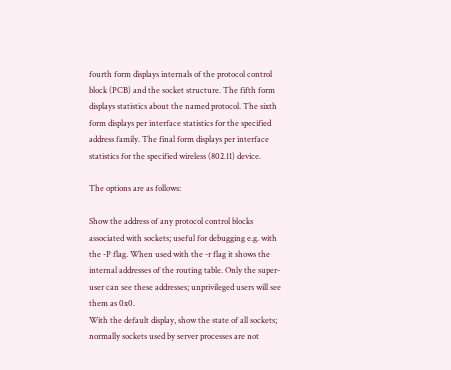fourth form displays internals of the protocol control block (PCB) and the socket structure. The fifth form displays statistics about the named protocol. The sixth form displays per interface statistics for the specified address family. The final form displays per interface statistics for the specified wireless (802.11) device.

The options are as follows:

Show the address of any protocol control blocks associated with sockets; useful for debugging e.g. with the -P flag. When used with the -r flag it shows the internal addresses of the routing table. Only the super-user can see these addresses; unprivileged users will see them as 0x0.
With the default display, show the state of all sockets; normally sockets used by server processes are not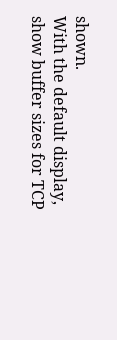shown.
With the default display, show buffer sizes for TCP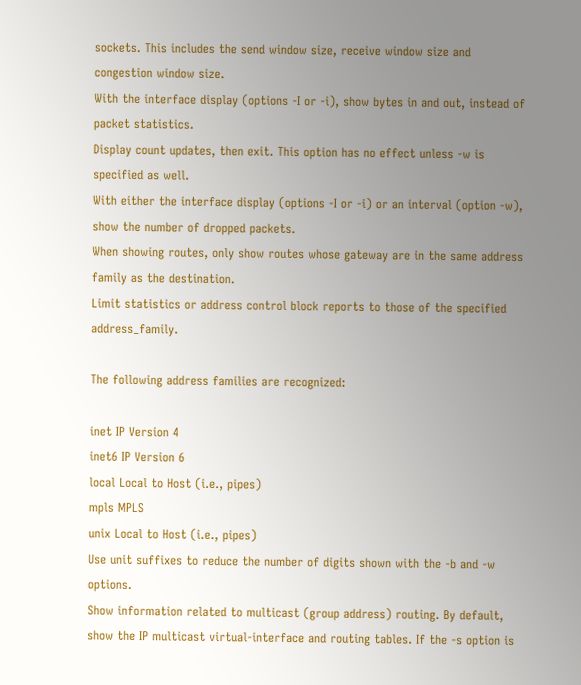sockets. This includes the send window size, receive window size and congestion window size.
With the interface display (options -I or -i), show bytes in and out, instead of packet statistics.
Display count updates, then exit. This option has no effect unless -w is specified as well.
With either the interface display (options -I or -i) or an interval (option -w), show the number of dropped packets.
When showing routes, only show routes whose gateway are in the same address family as the destination.
Limit statistics or address control block reports to those of the specified address_family.

The following address families are recognized:

inet IP Version 4
inet6 IP Version 6
local Local to Host (i.e., pipes)
mpls MPLS
unix Local to Host (i.e., pipes)
Use unit suffixes to reduce the number of digits shown with the -b and -w options.
Show information related to multicast (group address) routing. By default, show the IP multicast virtual-interface and routing tables. If the -s option is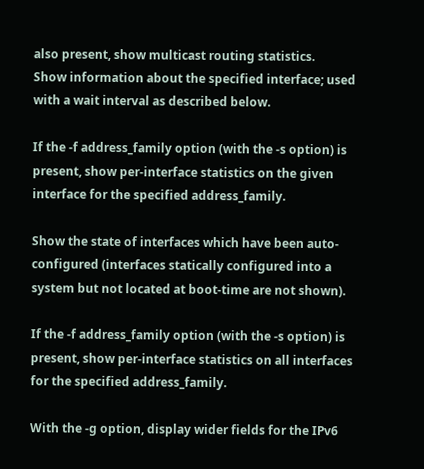also present, show multicast routing statistics.
Show information about the specified interface; used with a wait interval as described below.

If the -f address_family option (with the -s option) is present, show per-interface statistics on the given interface for the specified address_family.

Show the state of interfaces which have been auto-configured (interfaces statically configured into a system but not located at boot-time are not shown).

If the -f address_family option (with the -s option) is present, show per-interface statistics on all interfaces for the specified address_family.

With the -g option, display wider fields for the IPv6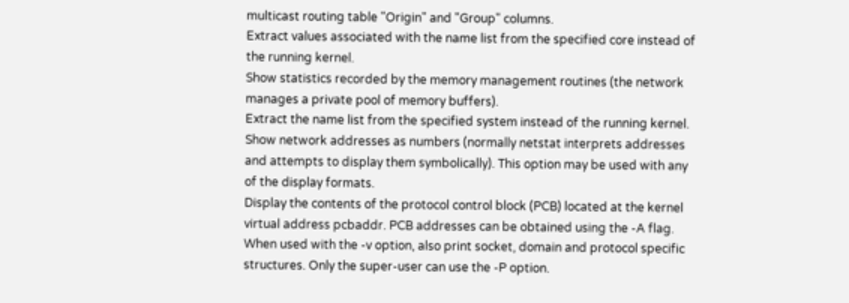multicast routing table "Origin" and "Group" columns.
Extract values associated with the name list from the specified core instead of the running kernel.
Show statistics recorded by the memory management routines (the network manages a private pool of memory buffers).
Extract the name list from the specified system instead of the running kernel.
Show network addresses as numbers (normally netstat interprets addresses and attempts to display them symbolically). This option may be used with any of the display formats.
Display the contents of the protocol control block (PCB) located at the kernel virtual address pcbaddr. PCB addresses can be obtained using the -A flag. When used with the -v option, also print socket, domain and protocol specific structures. Only the super-user can use the -P option.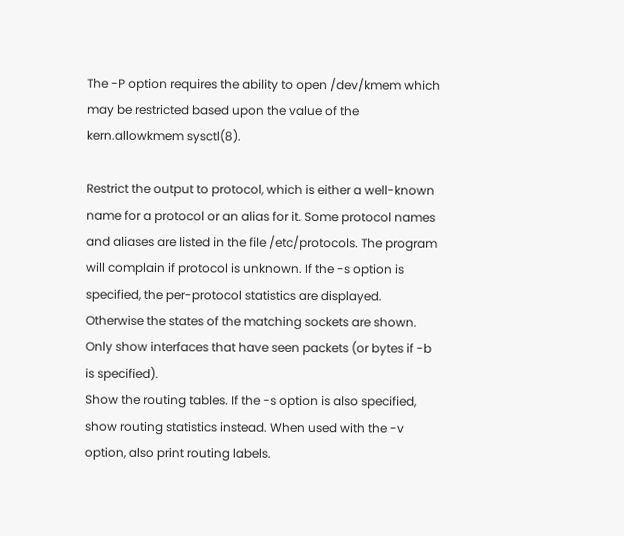The -P option requires the ability to open /dev/kmem which may be restricted based upon the value of the kern.allowkmem sysctl(8).

Restrict the output to protocol, which is either a well-known name for a protocol or an alias for it. Some protocol names and aliases are listed in the file /etc/protocols. The program will complain if protocol is unknown. If the -s option is specified, the per-protocol statistics are displayed. Otherwise the states of the matching sockets are shown.
Only show interfaces that have seen packets (or bytes if -b is specified).
Show the routing tables. If the -s option is also specified, show routing statistics instead. When used with the -v option, also print routing labels.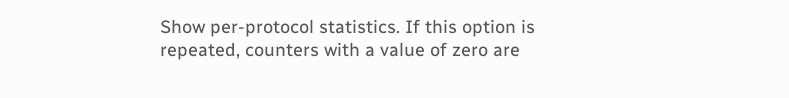Show per-protocol statistics. If this option is repeated, counters with a value of zero are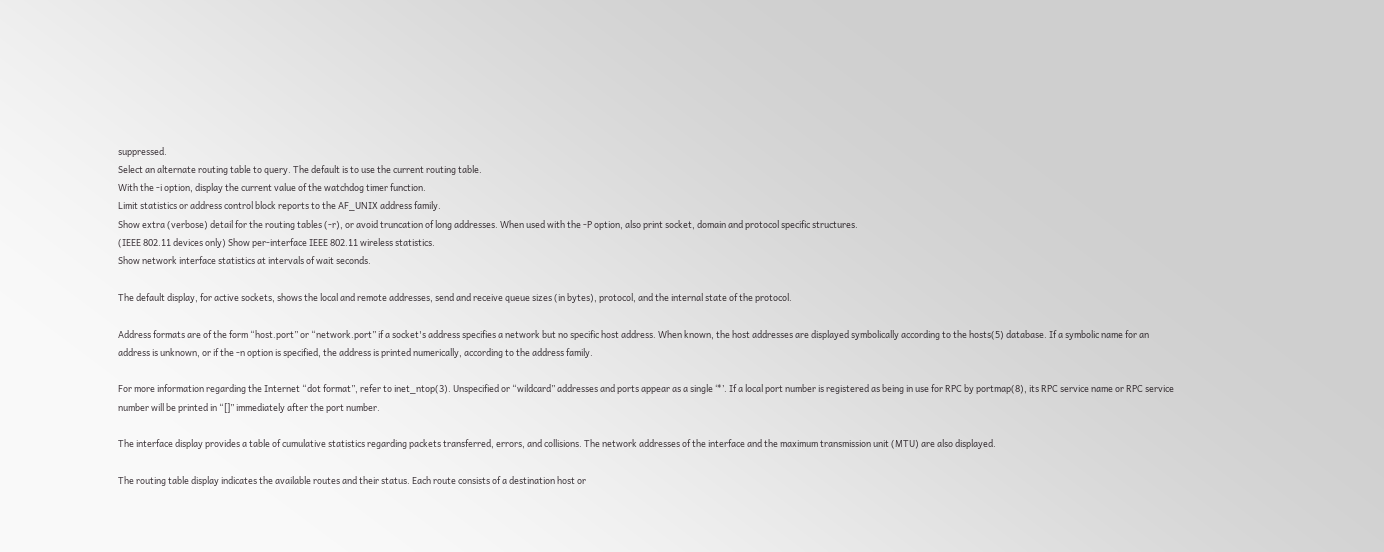suppressed.
Select an alternate routing table to query. The default is to use the current routing table.
With the -i option, display the current value of the watchdog timer function.
Limit statistics or address control block reports to the AF_UNIX address family.
Show extra (verbose) detail for the routing tables (-r), or avoid truncation of long addresses. When used with the -P option, also print socket, domain and protocol specific structures.
(IEEE 802.11 devices only) Show per-interface IEEE 802.11 wireless statistics.
Show network interface statistics at intervals of wait seconds.

The default display, for active sockets, shows the local and remote addresses, send and receive queue sizes (in bytes), protocol, and the internal state of the protocol.

Address formats are of the form “host.port” or “network.port” if a socket's address specifies a network but no specific host address. When known, the host addresses are displayed symbolically according to the hosts(5) database. If a symbolic name for an address is unknown, or if the -n option is specified, the address is printed numerically, according to the address family.

For more information regarding the Internet “dot format”, refer to inet_ntop(3). Unspecified or “wildcard” addresses and ports appear as a single ‘*’. If a local port number is registered as being in use for RPC by portmap(8), its RPC service name or RPC service number will be printed in “[]” immediately after the port number.

The interface display provides a table of cumulative statistics regarding packets transferred, errors, and collisions. The network addresses of the interface and the maximum transmission unit (MTU) are also displayed.

The routing table display indicates the available routes and their status. Each route consists of a destination host or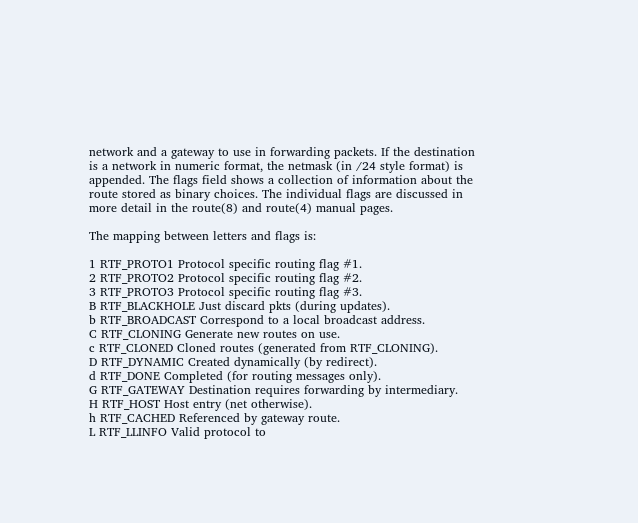network and a gateway to use in forwarding packets. If the destination is a network in numeric format, the netmask (in /24 style format) is appended. The flags field shows a collection of information about the route stored as binary choices. The individual flags are discussed in more detail in the route(8) and route(4) manual pages.

The mapping between letters and flags is:

1 RTF_PROTO1 Protocol specific routing flag #1.
2 RTF_PROTO2 Protocol specific routing flag #2.
3 RTF_PROTO3 Protocol specific routing flag #3.
B RTF_BLACKHOLE Just discard pkts (during updates).
b RTF_BROADCAST Correspond to a local broadcast address.
C RTF_CLONING Generate new routes on use.
c RTF_CLONED Cloned routes (generated from RTF_CLONING).
D RTF_DYNAMIC Created dynamically (by redirect).
d RTF_DONE Completed (for routing messages only).
G RTF_GATEWAY Destination requires forwarding by intermediary.
H RTF_HOST Host entry (net otherwise).
h RTF_CACHED Referenced by gateway route.
L RTF_LLINFO Valid protocol to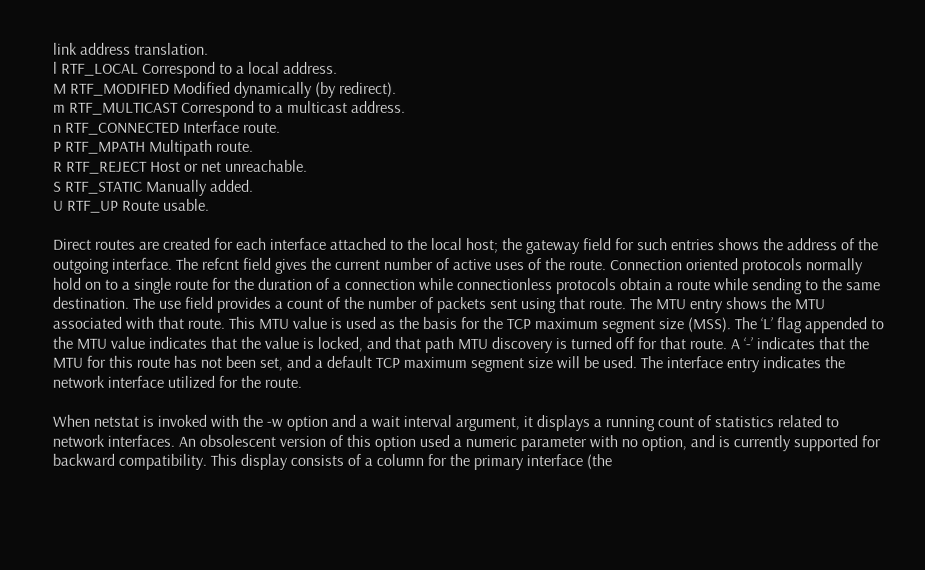link address translation.
l RTF_LOCAL Correspond to a local address.
M RTF_MODIFIED Modified dynamically (by redirect).
m RTF_MULTICAST Correspond to a multicast address.
n RTF_CONNECTED Interface route.
P RTF_MPATH Multipath route.
R RTF_REJECT Host or net unreachable.
S RTF_STATIC Manually added.
U RTF_UP Route usable.

Direct routes are created for each interface attached to the local host; the gateway field for such entries shows the address of the outgoing interface. The refcnt field gives the current number of active uses of the route. Connection oriented protocols normally hold on to a single route for the duration of a connection while connectionless protocols obtain a route while sending to the same destination. The use field provides a count of the number of packets sent using that route. The MTU entry shows the MTU associated with that route. This MTU value is used as the basis for the TCP maximum segment size (MSS). The ‘L’ flag appended to the MTU value indicates that the value is locked, and that path MTU discovery is turned off for that route. A ‘-’ indicates that the MTU for this route has not been set, and a default TCP maximum segment size will be used. The interface entry indicates the network interface utilized for the route.

When netstat is invoked with the -w option and a wait interval argument, it displays a running count of statistics related to network interfaces. An obsolescent version of this option used a numeric parameter with no option, and is currently supported for backward compatibility. This display consists of a column for the primary interface (the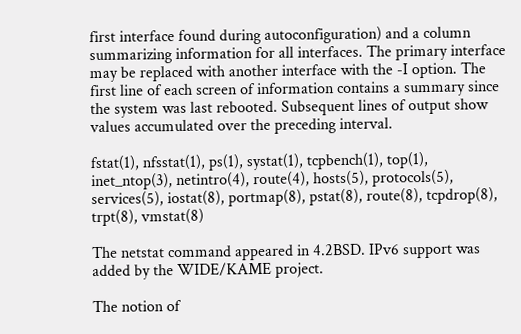first interface found during autoconfiguration) and a column summarizing information for all interfaces. The primary interface may be replaced with another interface with the -I option. The first line of each screen of information contains a summary since the system was last rebooted. Subsequent lines of output show values accumulated over the preceding interval.

fstat(1), nfsstat(1), ps(1), systat(1), tcpbench(1), top(1), inet_ntop(3), netintro(4), route(4), hosts(5), protocols(5), services(5), iostat(8), portmap(8), pstat(8), route(8), tcpdrop(8), trpt(8), vmstat(8)

The netstat command appeared in 4.2BSD. IPv6 support was added by the WIDE/KAME project.

The notion of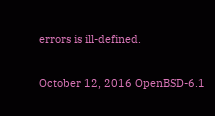errors is ill-defined.

October 12, 2016 OpenBSD-6.1